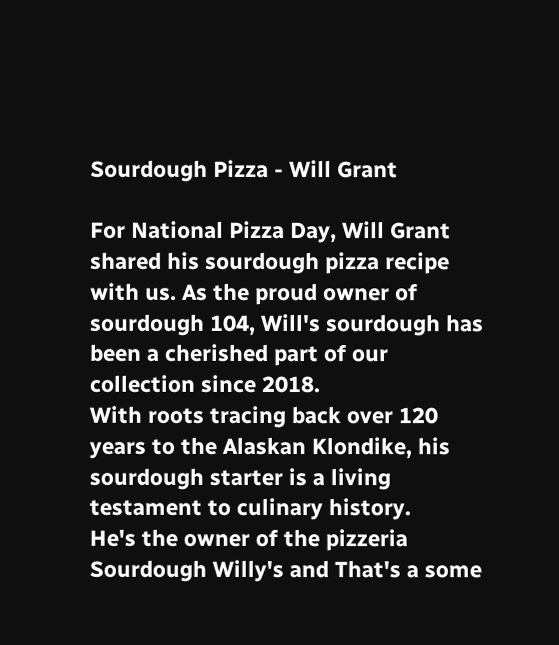Sourdough Pizza - Will Grant

For National Pizza Day, Will Grant shared his sourdough pizza recipe with us. As the proud owner of sourdough 104, Will's sourdough has been a cherished part of our collection since 2018.
With roots tracing back over 120 years to the Alaskan Klondike, his sourdough starter is a living testament to culinary history.
He's the owner of the pizzeria Sourdough Willy's and That's a some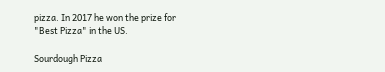pizza. In 2017 he won the prize for "Best Pizza" in the US.

Sourdough Pizza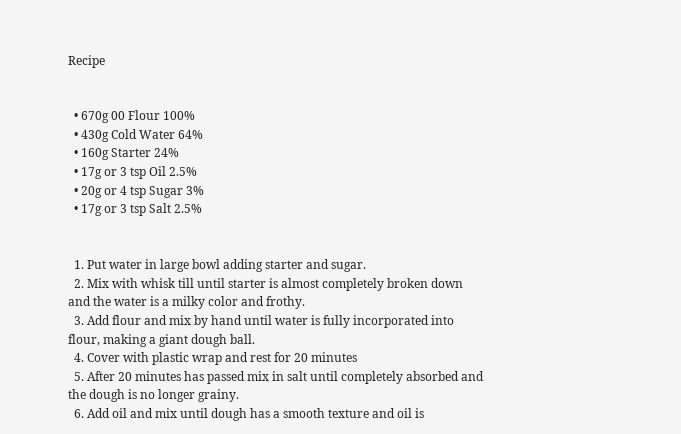Recipe


  • 670g 00 Flour 100%
  • 430g Cold Water 64%
  • 160g Starter 24%
  • 17g or 3 tsp Oil 2.5%
  • 20g or 4 tsp Sugar 3%
  • 17g or 3 tsp Salt 2.5%


  1. Put water in large bowl adding starter and sugar.
  2. Mix with whisk till until starter is almost completely broken down and the water is a milky color and frothy.
  3. Add flour and mix by hand until water is fully incorporated into flour, making a giant dough ball.
  4. Cover with plastic wrap and rest for 20 minutes
  5. After 20 minutes has passed mix in salt until completely absorbed and the dough is no longer grainy.
  6. Add oil and mix until dough has a smooth texture and oil is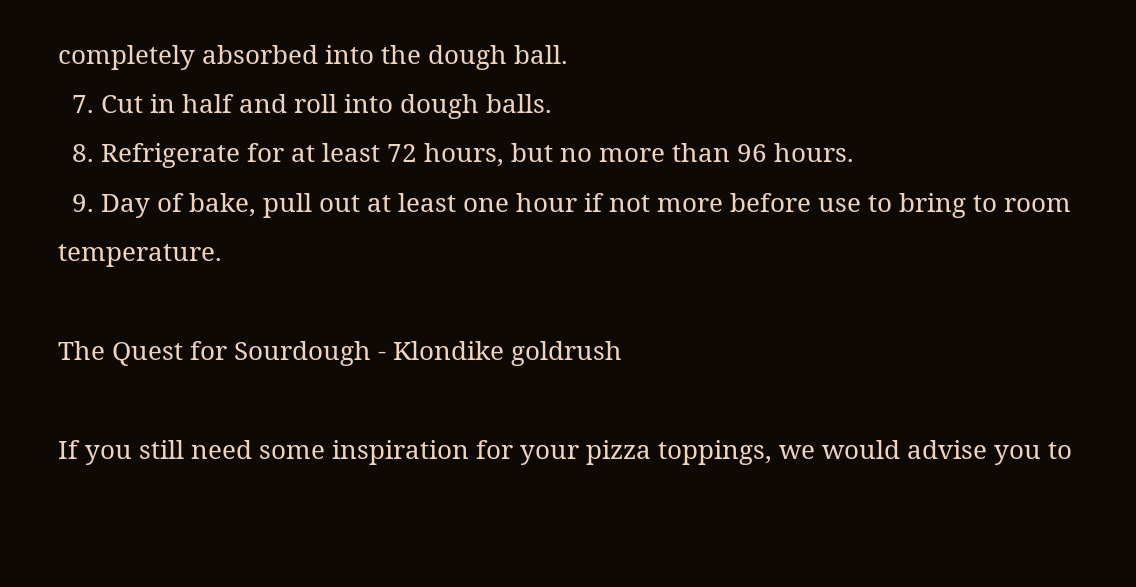completely absorbed into the dough ball.
  7. Cut in half and roll into dough balls.
  8. Refrigerate for at least 72 hours, but no more than 96 hours.
  9. Day of bake, pull out at least one hour if not more before use to bring to room temperature.

The Quest for Sourdough - Klondike goldrush

If you still need some inspiration for your pizza toppings, we would advise you to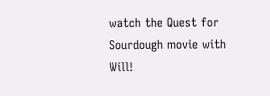watch the Quest for Sourdough movie with Will!